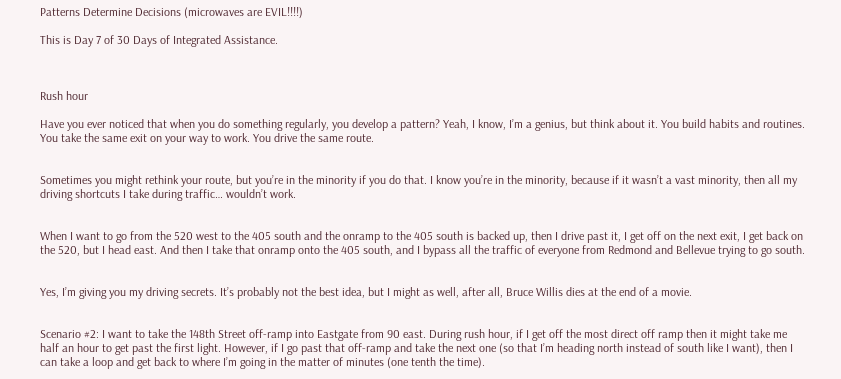Patterns Determine Decisions (microwaves are EVIL!!!!)

This is Day 7 of 30 Days of Integrated Assistance.



Rush hour

Have you ever noticed that when you do something regularly, you develop a pattern? Yeah, I know, I’m a genius, but think about it. You build habits and routines. You take the same exit on your way to work. You drive the same route.


Sometimes you might rethink your route, but you’re in the minority if you do that. I know you’re in the minority, because if it wasn’t a vast minority, then all my driving shortcuts I take during traffic… wouldn’t work.


When I want to go from the 520 west to the 405 south and the onramp to the 405 south is backed up, then I drive past it, I get off on the next exit, I get back on the 520, but I head east. And then I take that onramp onto the 405 south, and I bypass all the traffic of everyone from Redmond and Bellevue trying to go south.


Yes, I’m giving you my driving secrets. It’s probably not the best idea, but I might as well, after all, Bruce Willis dies at the end of a movie.


Scenario #2: I want to take the 148th Street off-ramp into Eastgate from 90 east. During rush hour, if I get off the most direct off ramp then it might take me half an hour to get past the first light. However, if I go past that off-ramp and take the next one (so that I’m heading north instead of south like I want), then I can take a loop and get back to where I’m going in the matter of minutes (one tenth the time).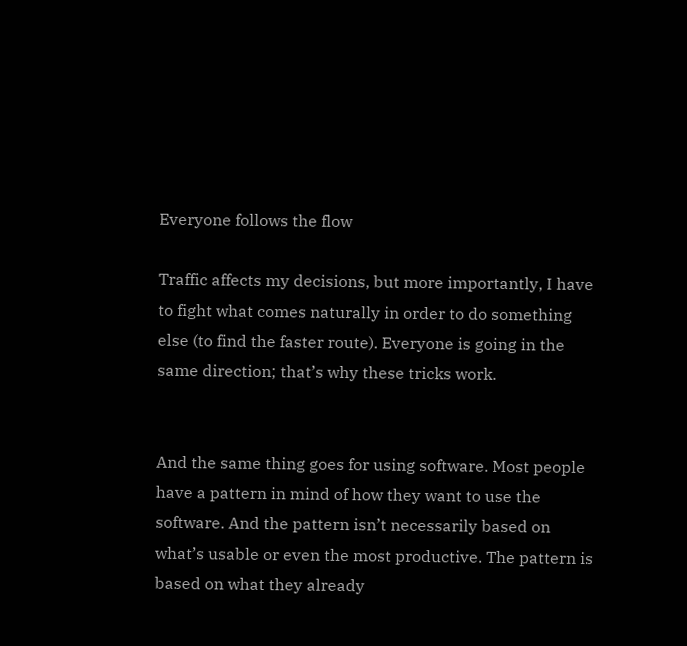Everyone follows the flow

Traffic affects my decisions, but more importantly, I have to fight what comes naturally in order to do something else (to find the faster route). Everyone is going in the same direction; that’s why these tricks work.


And the same thing goes for using software. Most people have a pattern in mind of how they want to use the software. And the pattern isn’t necessarily based on what’s usable or even the most productive. The pattern is based on what they already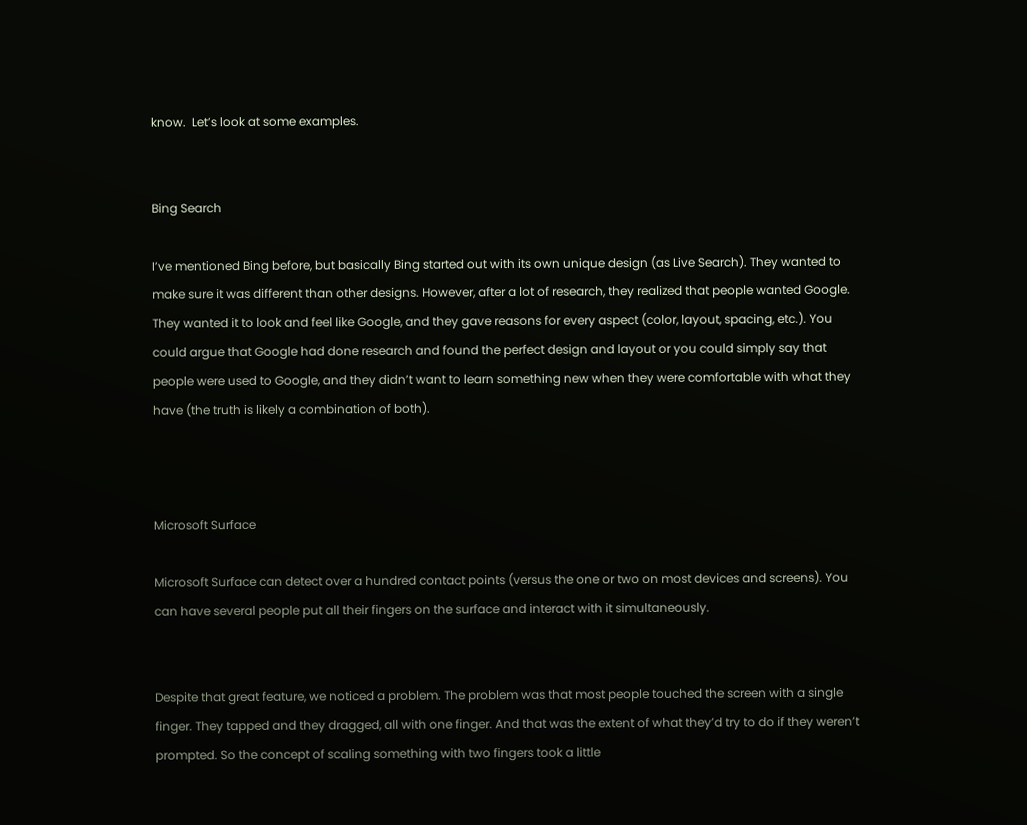know.  Let’s look at some examples.


Bing Search

I’ve mentioned Bing before, but basically Bing started out with its own unique design (as Live Search). They wanted to make sure it was different than other designs. However, after a lot of research, they realized that people wanted Google. They wanted it to look and feel like Google, and they gave reasons for every aspect (color, layout, spacing, etc.). You could argue that Google had done research and found the perfect design and layout or you could simply say that people were used to Google, and they didn’t want to learn something new when they were comfortable with what they have (the truth is likely a combination of both).



Microsoft Surface

Microsoft Surface can detect over a hundred contact points (versus the one or two on most devices and screens). You can have several people put all their fingers on the surface and interact with it simultaneously.


Despite that great feature, we noticed a problem. The problem was that most people touched the screen with a single finger. They tapped and they dragged, all with one finger. And that was the extent of what they’d try to do if they weren’t prompted. So the concept of scaling something with two fingers took a little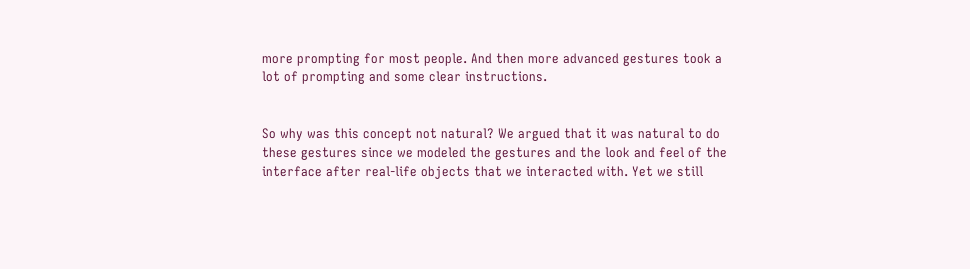more prompting for most people. And then more advanced gestures took a lot of prompting and some clear instructions.


So why was this concept not natural? We argued that it was natural to do these gestures since we modeled the gestures and the look and feel of the interface after real-life objects that we interacted with. Yet we still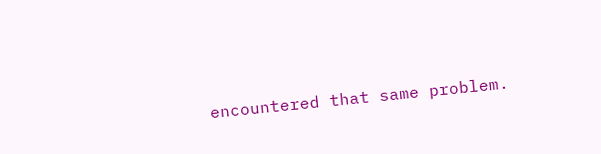encountered that same problem.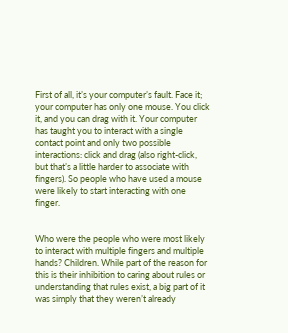First of all, it’s your computer’s fault. Face it; your computer has only one mouse. You click it, and you can drag with it. Your computer has taught you to interact with a single contact point and only two possible interactions: click and drag (also right-click, but that’s a little harder to associate with fingers). So people who have used a mouse were likely to start interacting with one finger.


Who were the people who were most likely to interact with multiple fingers and multiple hands? Children. While part of the reason for this is their inhibition to caring about rules or understanding that rules exist, a big part of it was simply that they weren’t already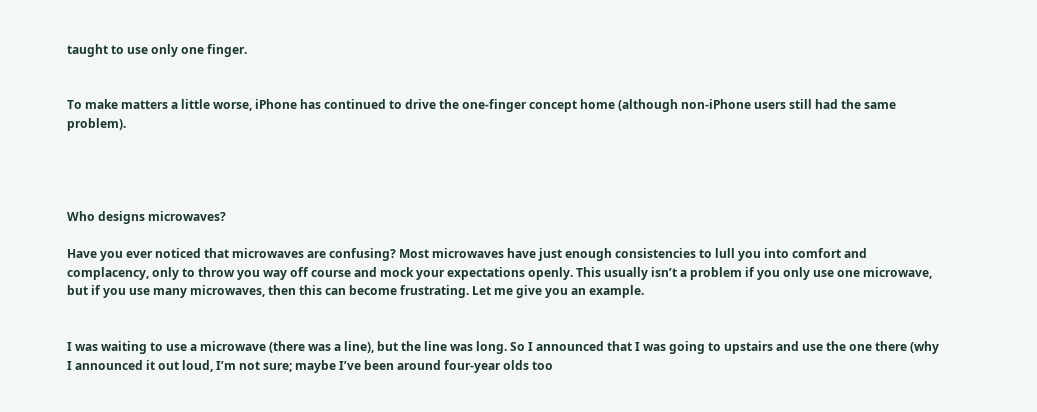taught to use only one finger.


To make matters a little worse, iPhone has continued to drive the one-finger concept home (although non-iPhone users still had the same problem).




Who designs microwaves?

Have you ever noticed that microwaves are confusing? Most microwaves have just enough consistencies to lull you into comfort and complacency, only to throw you way off course and mock your expectations openly. This usually isn’t a problem if you only use one microwave, but if you use many microwaves, then this can become frustrating. Let me give you an example.


I was waiting to use a microwave (there was a line), but the line was long. So I announced that I was going to upstairs and use the one there (why I announced it out loud, I’m not sure; maybe I’ve been around four-year olds too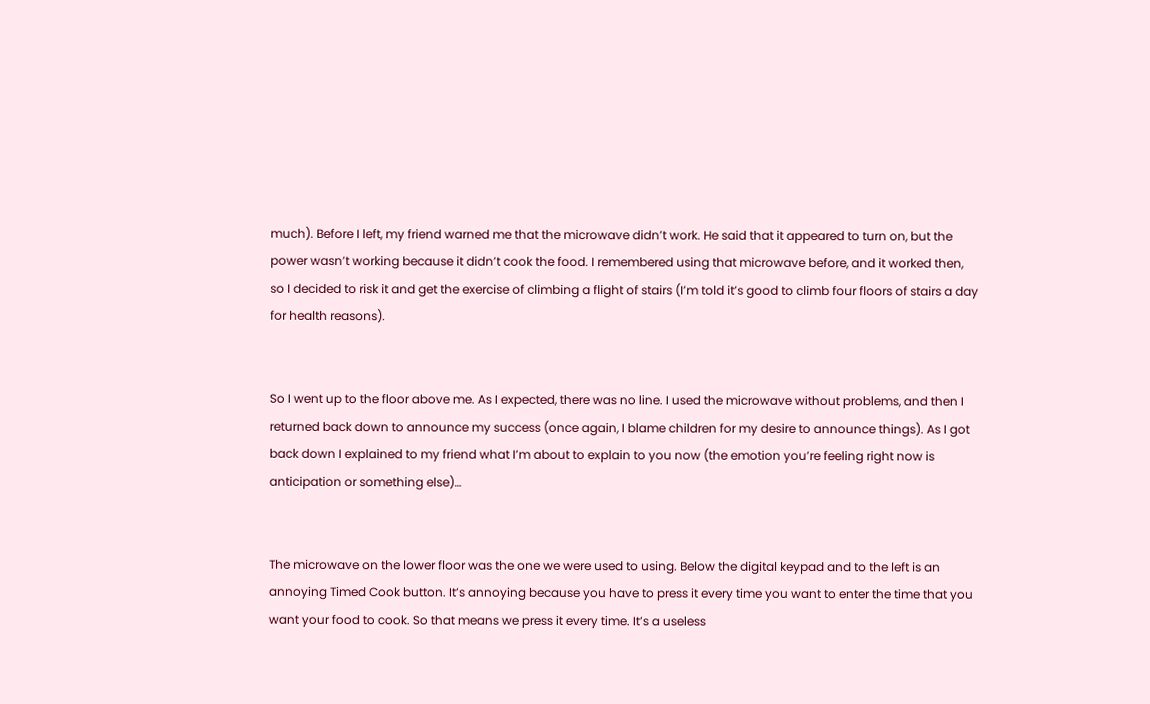much). Before I left, my friend warned me that the microwave didn’t work. He said that it appeared to turn on, but the power wasn’t working because it didn’t cook the food. I remembered using that microwave before, and it worked then, so I decided to risk it and get the exercise of climbing a flight of stairs (I’m told it’s good to climb four floors of stairs a day for health reasons).


So I went up to the floor above me. As I expected, there was no line. I used the microwave without problems, and then I returned back down to announce my success (once again, I blame children for my desire to announce things). As I got back down I explained to my friend what I’m about to explain to you now (the emotion you’re feeling right now is anticipation or something else)…


The microwave on the lower floor was the one we were used to using. Below the digital keypad and to the left is an annoying Timed Cook button. It’s annoying because you have to press it every time you want to enter the time that you want your food to cook. So that means we press it every time. It’s a useless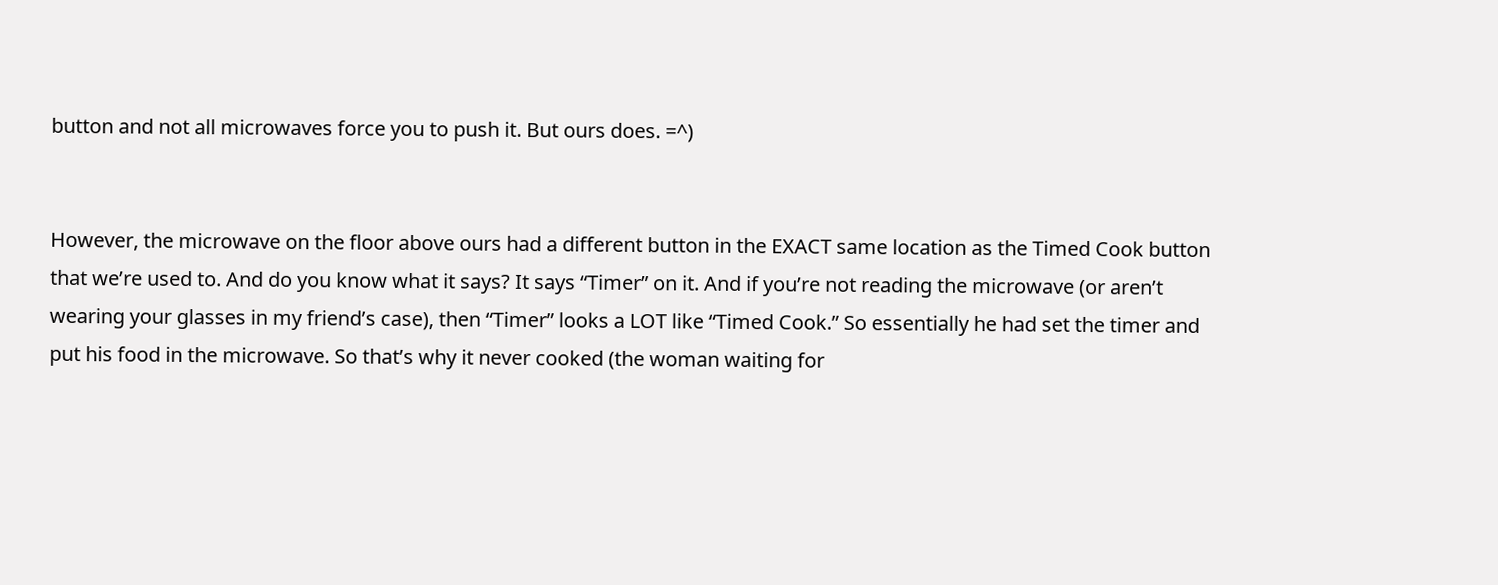button and not all microwaves force you to push it. But ours does. =^)


However, the microwave on the floor above ours had a different button in the EXACT same location as the Timed Cook button that we’re used to. And do you know what it says? It says “Timer” on it. And if you’re not reading the microwave (or aren’t wearing your glasses in my friend’s case), then “Timer” looks a LOT like “Timed Cook.” So essentially he had set the timer and put his food in the microwave. So that’s why it never cooked (the woman waiting for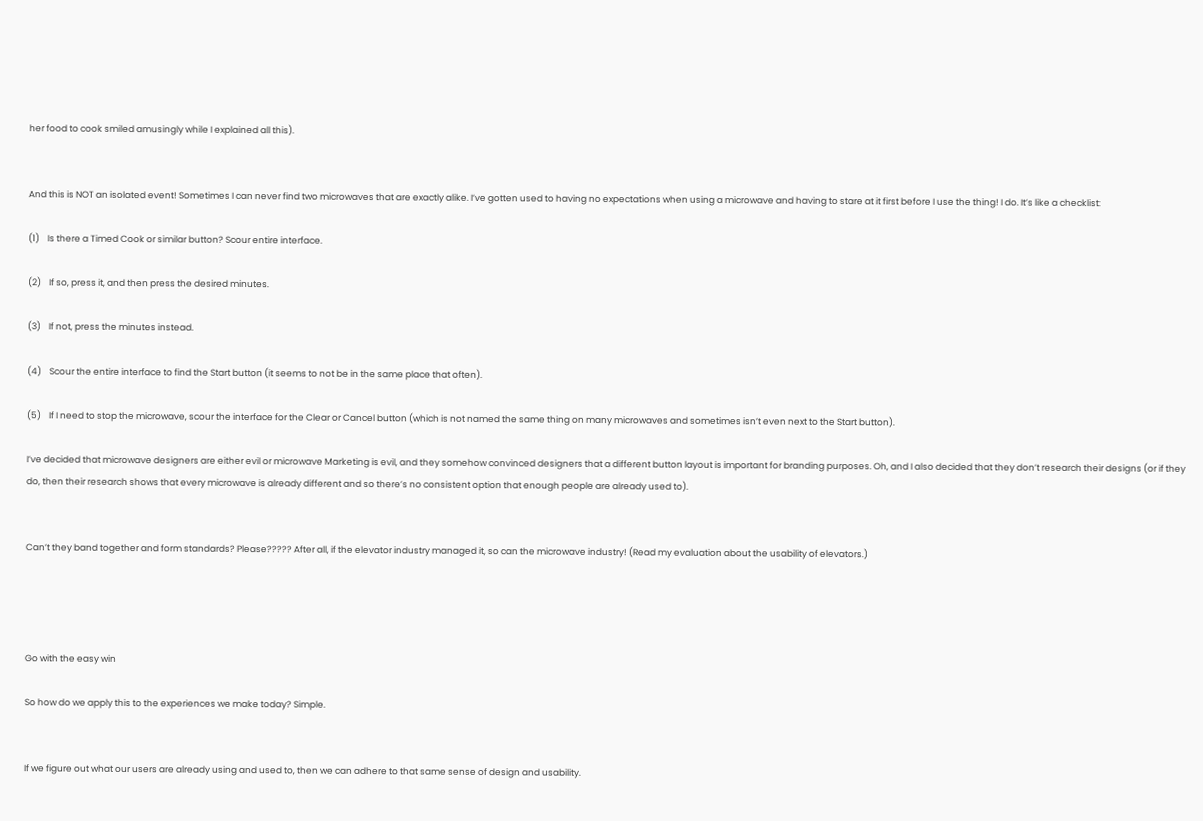her food to cook smiled amusingly while I explained all this).


And this is NOT an isolated event! Sometimes I can never find two microwaves that are exactly alike. I’ve gotten used to having no expectations when using a microwave and having to stare at it first before I use the thing! I do. It’s like a checklist:

(1)    Is there a Timed Cook or similar button? Scour entire interface.

(2)    If so, press it, and then press the desired minutes.

(3)    If not, press the minutes instead.

(4)    Scour the entire interface to find the Start button (it seems to not be in the same place that often).

(5)    If I need to stop the microwave, scour the interface for the Clear or Cancel button (which is not named the same thing on many microwaves and sometimes isn’t even next to the Start button).

I’ve decided that microwave designers are either evil or microwave Marketing is evil, and they somehow convinced designers that a different button layout is important for branding purposes. Oh, and I also decided that they don’t research their designs (or if they do, then their research shows that every microwave is already different and so there’s no consistent option that enough people are already used to).


Can’t they band together and form standards? Please????? After all, if the elevator industry managed it, so can the microwave industry! (Read my evaluation about the usability of elevators.)




Go with the easy win

So how do we apply this to the experiences we make today? Simple.


If we figure out what our users are already using and used to, then we can adhere to that same sense of design and usability.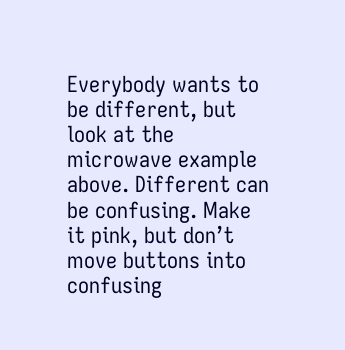Everybody wants to be different, but look at the microwave example above. Different can be confusing. Make it pink, but don’t move buttons into confusing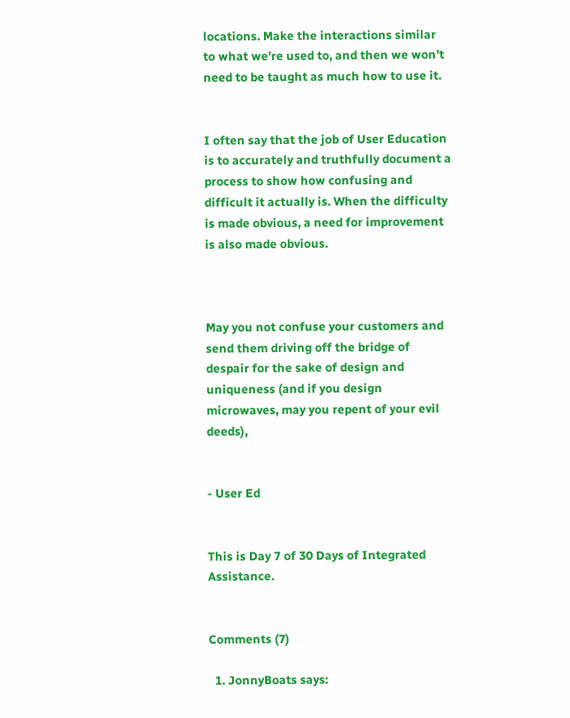locations. Make the interactions similar to what we’re used to, and then we won’t need to be taught as much how to use it.


I often say that the job of User Education is to accurately and truthfully document a process to show how confusing and difficult it actually is. When the difficulty is made obvious, a need for improvement is also made obvious.



May you not confuse your customers and send them driving off the bridge of despair for the sake of design and uniqueness (and if you design microwaves, may you repent of your evil deeds),


- User Ed


This is Day 7 of 30 Days of Integrated Assistance.


Comments (7)

  1. JonnyBoats says: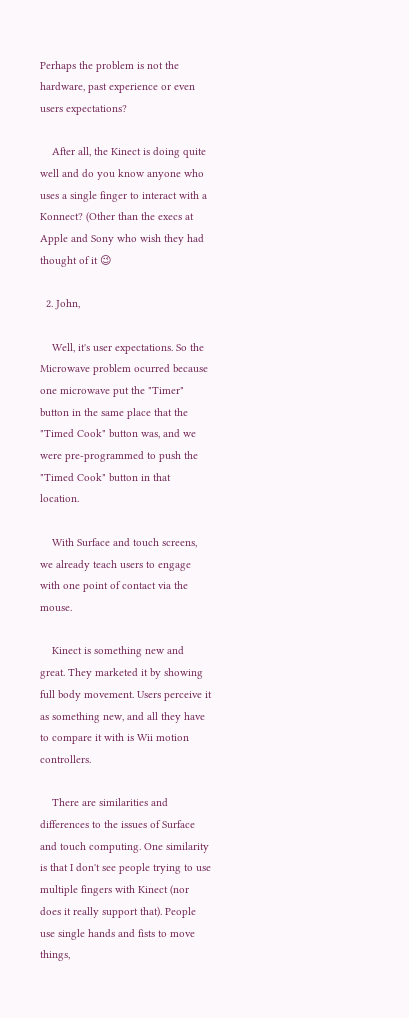Perhaps the problem is not the hardware, past experience or even users expectations?

    After all, the Kinect is doing quite well and do you know anyone who uses a single finger to interact with a Konnect? (Other than the execs at Apple and Sony who wish they had thought of it 😉

  2. John,

    Well, it's user expectations. So the Microwave problem ocurred because one microwave put the "Timer" button in the same place that the "Timed Cook" button was, and we were pre-programmed to push the "Timed Cook" button in that location.

    With Surface and touch screens, we already teach users to engage with one point of contact via the mouse.

    Kinect is something new and great. They marketed it by showing full body movement. Users perceive it as something new, and all they have to compare it with is Wii motion controllers.

    There are similarities and differences to the issues of Surface and touch computing. One similarity is that I don't see people trying to use multiple fingers with Kinect (nor does it really support that). People use single hands and fists to move things,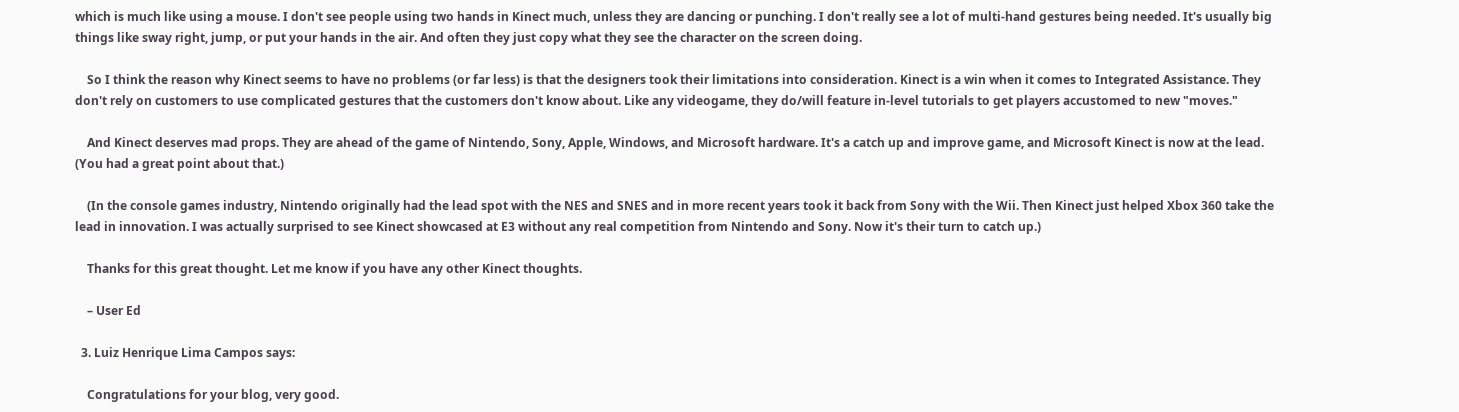which is much like using a mouse. I don't see people using two hands in Kinect much, unless they are dancing or punching. I don't really see a lot of multi-hand gestures being needed. It's usually big things like sway right, jump, or put your hands in the air. And often they just copy what they see the character on the screen doing.

    So I think the reason why Kinect seems to have no problems (or far less) is that the designers took their limitations into consideration. Kinect is a win when it comes to Integrated Assistance. They don't rely on customers to use complicated gestures that the customers don't know about. Like any videogame, they do/will feature in-level tutorials to get players accustomed to new "moves."

    And Kinect deserves mad props. They are ahead of the game of Nintendo, Sony, Apple, Windows, and Microsoft hardware. It's a catch up and improve game, and Microsoft Kinect is now at the lead. (You had a great point about that.)

    (In the console games industry, Nintendo originally had the lead spot with the NES and SNES and in more recent years took it back from Sony with the Wii. Then Kinect just helped Xbox 360 take the lead in innovation. I was actually surprised to see Kinect showcased at E3 without any real competition from Nintendo and Sony. Now it's their turn to catch up.)

    Thanks for this great thought. Let me know if you have any other Kinect thoughts.

    – User Ed

  3. Luiz Henrique Lima Campos says:

    Congratulations for your blog, very good.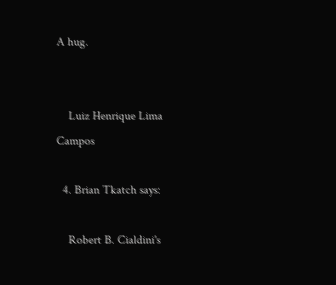A hug.


    Luiz Henrique Lima Campos

  4. Brian Tkatch says:

    Robert B. Cialdini's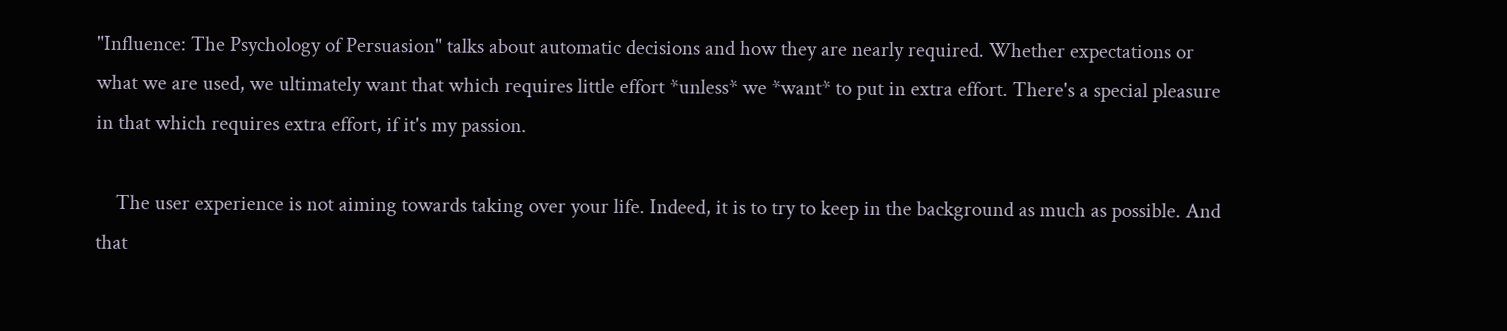"Influence: The Psychology of Persuasion" talks about automatic decisions and how they are nearly required. Whether expectations or what we are used, we ultimately want that which requires little effort *unless* we *want* to put in extra effort. There's a special pleasure in that which requires extra effort, if it's my passion.

    The user experience is not aiming towards taking over your life. Indeed, it is to try to keep in the background as much as possible. And that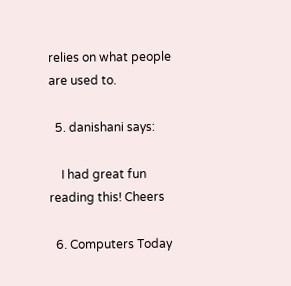relies on what people are used to.

  5. danishani says:

    I had great fun reading this! Cheers

  6. Computers Today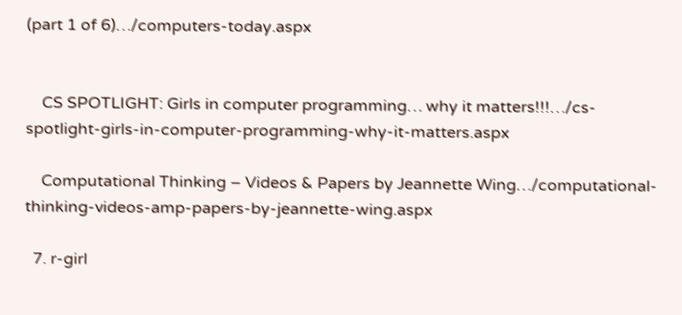(part 1 of 6)…/computers-today.aspx


    CS SPOTLIGHT: Girls in computer programming… why it matters!!!…/cs-spotlight-girls-in-computer-programming-why-it-matters.aspx

    Computational Thinking – Videos & Papers by Jeannette Wing…/computational-thinking-videos-amp-papers-by-jeannette-wing.aspx

  7. r-girl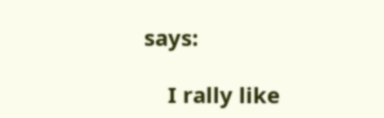says:

    I rally like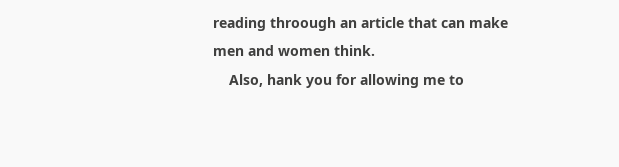reading throough an article that can make men and women think.
    Also, hank you for allowing me to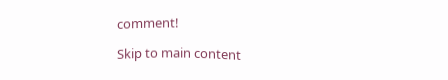comment!

Skip to main content